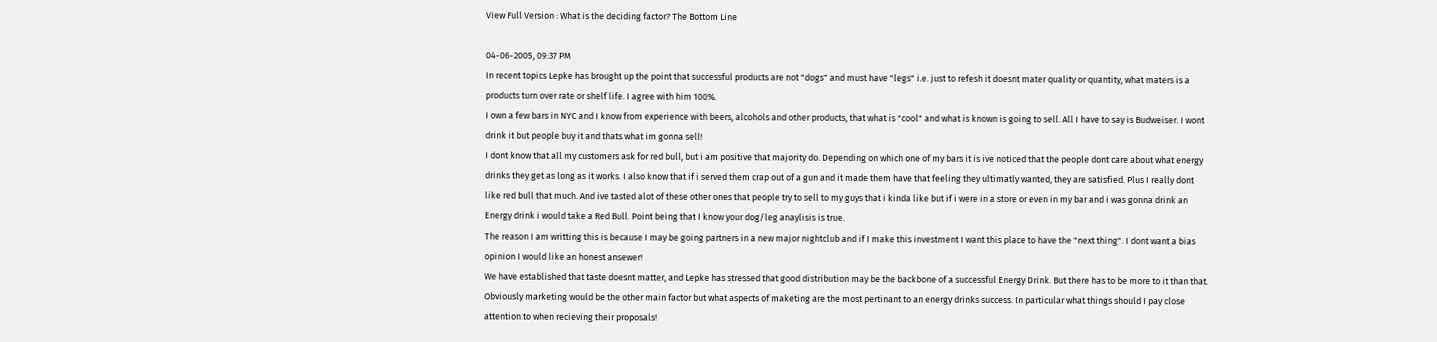View Full Version : What is the deciding factor? The Bottom Line

04-06-2005, 09:37 PM
In recent topics Lepke has brought up the point that successful products are not "dogs" and must have "legs" i.e. just to refesh it doesnt mater quality or quantity, what maters is a products turn over rate or shelf life. I agree with him 100%.
I own a few bars in NYC and I know from experience with beers, alcohols and other products, that what is "cool" and what is known is going to sell. All I have to say is Budweiser. I wont drink it but people buy it and thats what im gonna sell!
I dont know that all my customers ask for red bull, but i am positive that majority do. Depending on which one of my bars it is ive noticed that the people dont care about what energy drinks they get as long as it works. I also know that if i served them crap out of a gun and it made them have that feeling they ultimatly wanted, they are satisfied. Plus I really dont like red bull that much. And ive tasted alot of these other ones that people try to sell to my guys that i kinda like but if i were in a store or even in my bar and i was gonna drink an Energy drink i would take a Red Bull. Point being that I know your dog/leg anaylisis is true.
The reason I am writting this is because I may be going partners in a new major nightclub and if I make this investment I want this place to have the "next thing". I dont want a bias opinion I would like an honest ansewer!
We have established that taste doesnt matter, and Lepke has stressed that good distribution may be the backbone of a successful Energy Drink. But there has to be more to it than that. Obviously marketing would be the other main factor but what aspects of maketing are the most pertinant to an energy drinks success. In particular what things should I pay close attention to when recieving their proposals!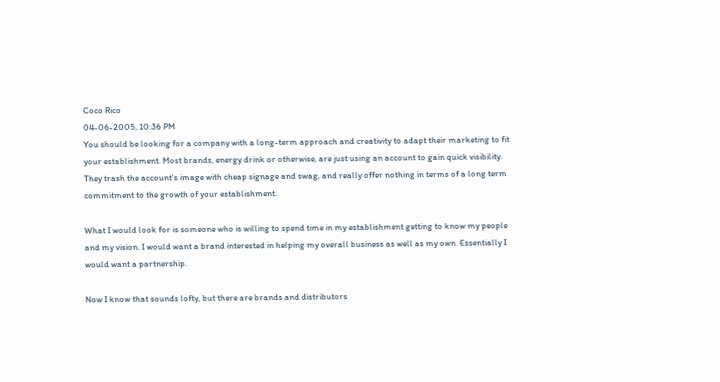Coco Rico
04-06-2005, 10:36 PM
You should be looking for a company with a long-term approach and creativity to adapt their marketing to fit your establishment. Most brands, energy drink or otherwise, are just using an account to gain quick visibility. They trash the account's image with cheap signage and swag, and really offer nothing in terms of a long term commitment to the growth of your establishment.

What I would look for is someone who is willing to spend time in my establishment getting to know my people and my vision. I would want a brand interested in helping my overall business as well as my own. Essentially I would want a partnership.

Now I know that sounds lofty, but there are brands and distributors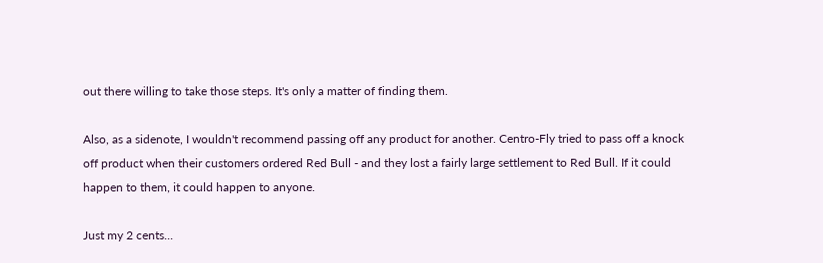out there willing to take those steps. It's only a matter of finding them.

Also, as a sidenote, I wouldn't recommend passing off any product for another. Centro-Fly tried to pass off a knock off product when their customers ordered Red Bull - and they lost a fairly large settlement to Red Bull. If it could happen to them, it could happen to anyone.

Just my 2 cents...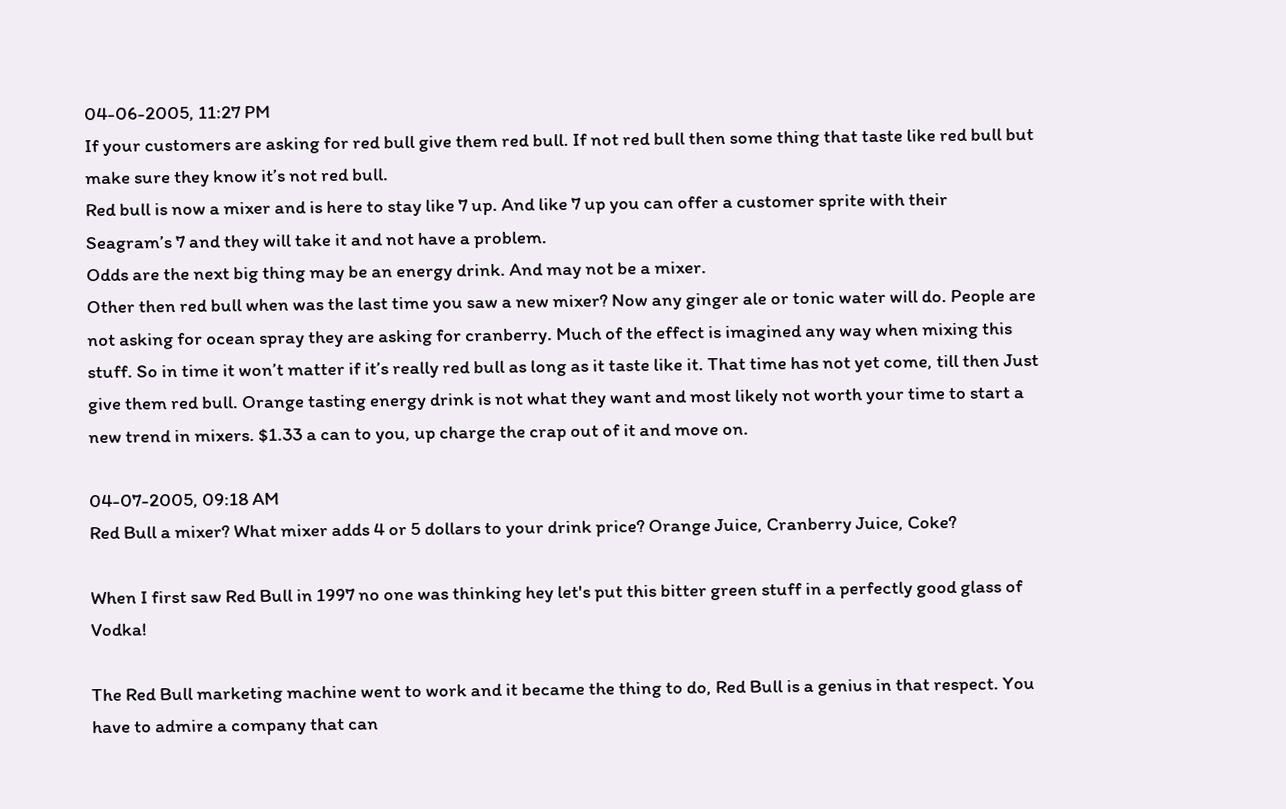04-06-2005, 11:27 PM
If your customers are asking for red bull give them red bull. If not red bull then some thing that taste like red bull but make sure they know it’s not red bull.
Red bull is now a mixer and is here to stay like 7 up. And like 7 up you can offer a customer sprite with their Seagram’s 7 and they will take it and not have a problem.
Odds are the next big thing may be an energy drink. And may not be a mixer.
Other then red bull when was the last time you saw a new mixer? Now any ginger ale or tonic water will do. People are not asking for ocean spray they are asking for cranberry. Much of the effect is imagined any way when mixing this stuff. So in time it won’t matter if it’s really red bull as long as it taste like it. That time has not yet come, till then Just give them red bull. Orange tasting energy drink is not what they want and most likely not worth your time to start a new trend in mixers. $1.33 a can to you, up charge the crap out of it and move on.

04-07-2005, 09:18 AM
Red Bull a mixer? What mixer adds 4 or 5 dollars to your drink price? Orange Juice, Cranberry Juice, Coke?

When I first saw Red Bull in 1997 no one was thinking hey let's put this bitter green stuff in a perfectly good glass of Vodka!

The Red Bull marketing machine went to work and it became the thing to do, Red Bull is a genius in that respect. You have to admire a company that can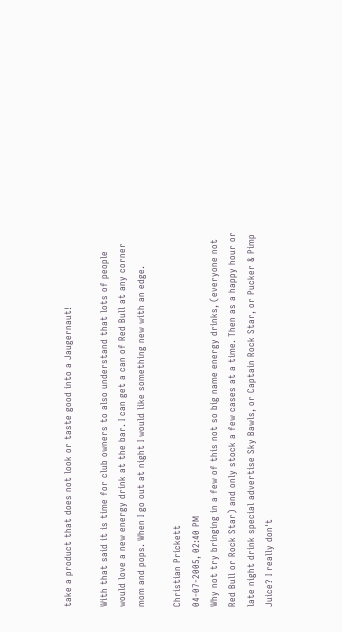take a product that does not look or taste good into a Jaugernaut!

With that said it is time for club owners to also understand that lots of people would love a new energy drink at the bar. I can get a can of Red Bull at any corner mom and pops. When I go out at night I would like something new with an edge.

Christian Prickett
04-07-2005, 02:40 PM
Why not try bringing in a few of this not so big name energy drinks, (everyone not Red Bull or Rock Star) and only stock a few cases at a time. Then as a happy hour or late night drink special advertise Sky Bawls, or Captain Rock Star, or Pucker & Pimp Juice? I really don't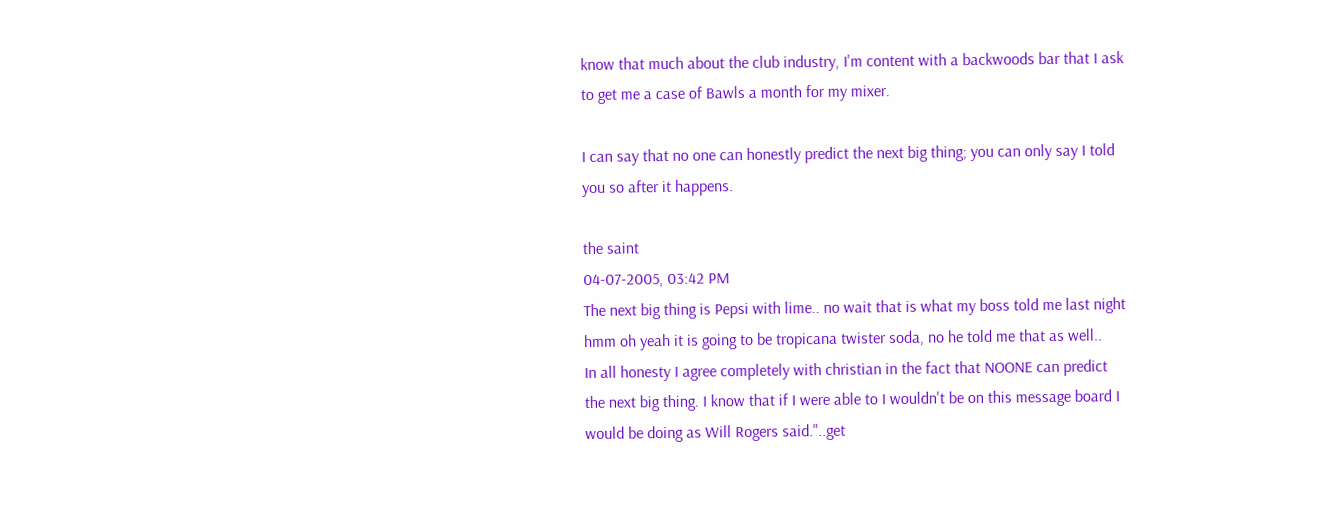know that much about the club industry, I'm content with a backwoods bar that I ask to get me a case of Bawls a month for my mixer.

I can say that no one can honestly predict the next big thing; you can only say I told you so after it happens.

the saint
04-07-2005, 03:42 PM
The next big thing is Pepsi with lime.. no wait that is what my boss told me last night hmm oh yeah it is going to be tropicana twister soda, no he told me that as well..
In all honesty I agree completely with christian in the fact that NOONE can predict the next big thing. I know that if I were able to I wouldn't be on this message board I would be doing as Will Rogers said."..get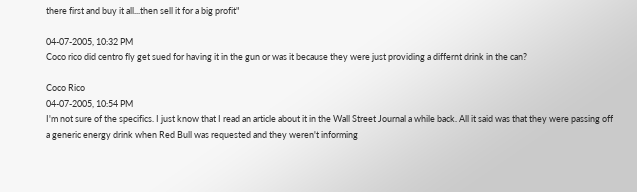there first and buy it all...then sell it for a big profit"

04-07-2005, 10:32 PM
Coco rico did centro fly get sued for having it in the gun or was it because they were just providing a differnt drink in the can?

Coco Rico
04-07-2005, 10:54 PM
I'm not sure of the specifics. I just know that I read an article about it in the Wall Street Journal a while back. All it said was that they were passing off a generic energy drink when Red Bull was requested and they weren't informing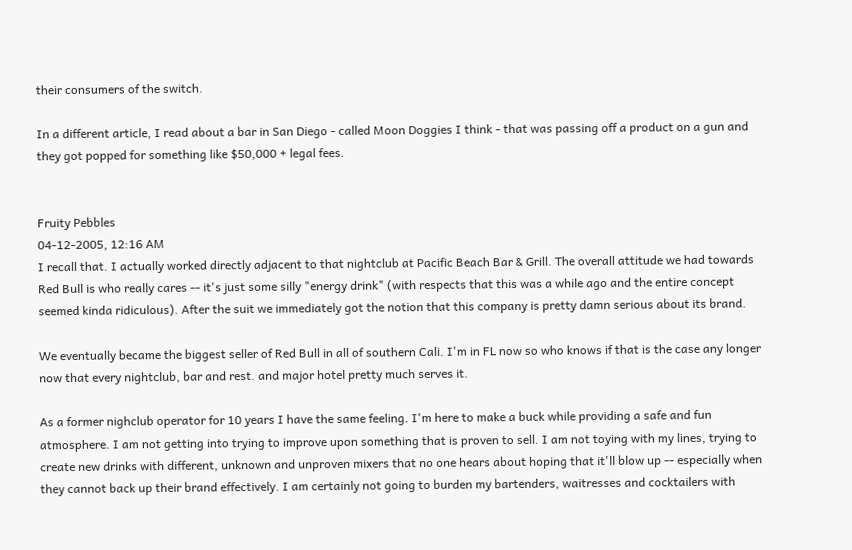their consumers of the switch.

In a different article, I read about a bar in San Diego - called Moon Doggies I think - that was passing off a product on a gun and they got popped for something like $50,000 + legal fees.


Fruity Pebbles
04-12-2005, 12:16 AM
I recall that. I actually worked directly adjacent to that nightclub at Pacific Beach Bar & Grill. The overall attitude we had towards Red Bull is who really cares -- it's just some silly "energy drink" (with respects that this was a while ago and the entire concept seemed kinda ridiculous). After the suit we immediately got the notion that this company is pretty damn serious about its brand.

We eventually became the biggest seller of Red Bull in all of southern Cali. I'm in FL now so who knows if that is the case any longer now that every nightclub, bar and rest. and major hotel pretty much serves it.

As a former nighclub operator for 10 years I have the same feeling. I'm here to make a buck while providing a safe and fun atmosphere. I am not getting into trying to improve upon something that is proven to sell. I am not toying with my lines, trying to create new drinks with different, unknown and unproven mixers that no one hears about hoping that it'll blow up -- especially when they cannot back up their brand effectively. I am certainly not going to burden my bartenders, waitresses and cocktailers with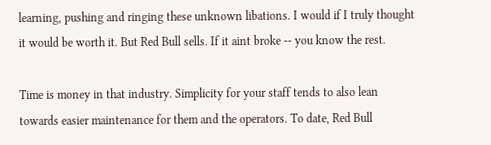learning, pushing and ringing these unknown libations. I would if I truly thought it would be worth it. But Red Bull sells. If it aint broke -- you know the rest.

Time is money in that industry. Simplicity for your staff tends to also lean towards easier maintenance for them and the operators. To date, Red Bull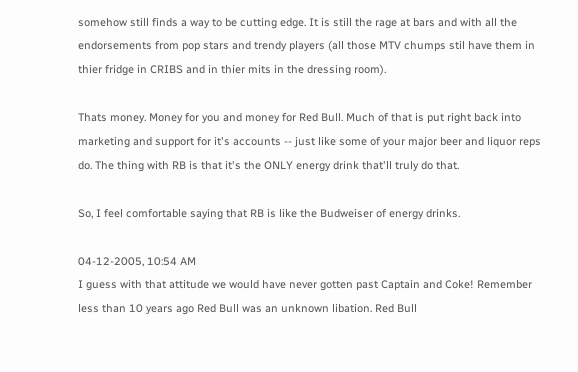somehow still finds a way to be cutting edge. It is still the rage at bars and with all the endorsements from pop stars and trendy players (all those MTV chumps stil have them in thier fridge in CRIBS and in thier mits in the dressing room).

Thats money. Money for you and money for Red Bull. Much of that is put right back into marketing and support for it's accounts -- just like some of your major beer and liquor reps do. The thing with RB is that it's the ONLY energy drink that'll truly do that.

So, I feel comfortable saying that RB is like the Budweiser of energy drinks.

04-12-2005, 10:54 AM
I guess with that attitude we would have never gotten past Captain and Coke! Remember less than 10 years ago Red Bull was an unknown libation. Red Bull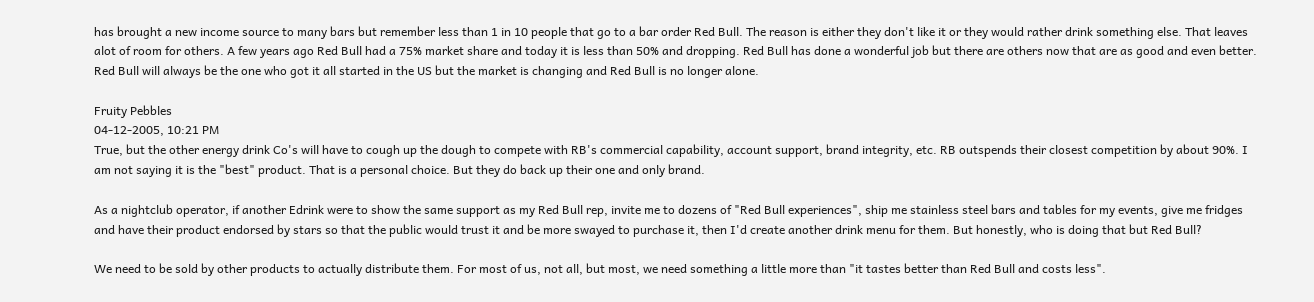has brought a new income source to many bars but remember less than 1 in 10 people that go to a bar order Red Bull. The reason is either they don't like it or they would rather drink something else. That leaves alot of room for others. A few years ago Red Bull had a 75% market share and today it is less than 50% and dropping. Red Bull has done a wonderful job but there are others now that are as good and even better. Red Bull will always be the one who got it all started in the US but the market is changing and Red Bull is no longer alone.

Fruity Pebbles
04-12-2005, 10:21 PM
True, but the other energy drink Co's will have to cough up the dough to compete with RB's commercial capability, account support, brand integrity, etc. RB outspends their closest competition by about 90%. I am not saying it is the "best" product. That is a personal choice. But they do back up their one and only brand.

As a nightclub operator, if another Edrink were to show the same support as my Red Bull rep, invite me to dozens of "Red Bull experiences", ship me stainless steel bars and tables for my events, give me fridges and have their product endorsed by stars so that the public would trust it and be more swayed to purchase it, then I'd create another drink menu for them. But honestly, who is doing that but Red Bull?

We need to be sold by other products to actually distribute them. For most of us, not all, but most, we need something a little more than "it tastes better than Red Bull and costs less".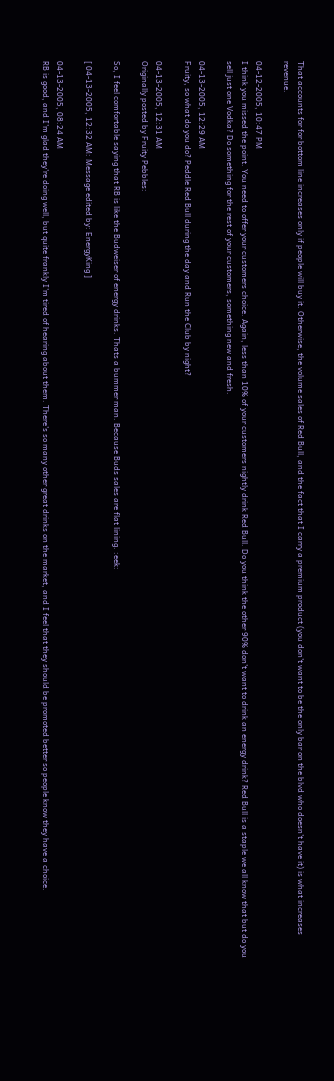That accounts for for bottom line increases only if people will buy it. Otherwise, the volume sales of Red Bull, and the fact that I carry a premium product (you don't want to be the only bar on the blvd who doesn't have it) is what increases revenue.

04-12-2005, 10:47 PM
I think you missed the point. You need to offer your customers choice. Again, less than 10% of your customers nightly drink Red Bull. Do you think the other 90% don't want to drink an energy drink? Red Bull is a staple we all know that but do you sell just one Vodka? Do something for the rest of your customers, something new and fresh.

04-13-2005, 12:29 AM
Fruity, so what do you do? Peddle Red Bull during the day and Run the Club by night?

04-13-2005, 12:31 AM
Originally posted by Fruity Pebbles:

So, I feel comfortable saying that RB is like the Budweiser of energy drinks. Thats a bummer man. Because Buds sales are flat lining. :eek:

[ 04-13-2005, 12:32 AM: Message edited by: EnergyKing ]

04-13-2005, 08:24 AM
RB is good, and I'm glad they're doing well, but quite frankly I'm tired of hearing about them. There's so many other great drinks on the market, and I feel that they should be promoted better so people know they have a choice.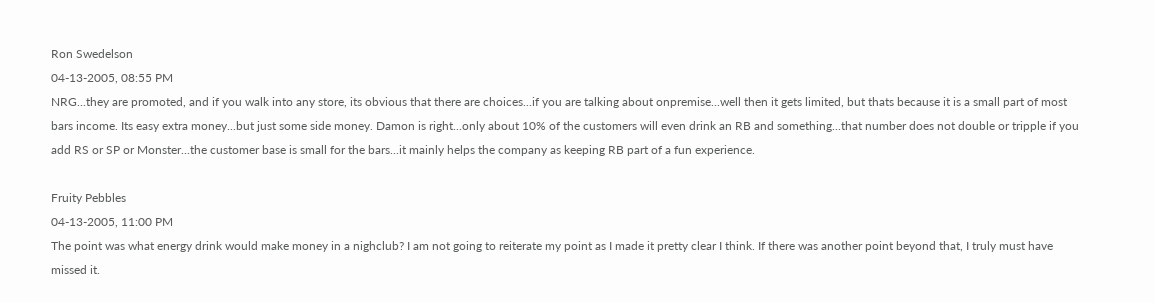Ron Swedelson
04-13-2005, 08:55 PM
NRG...they are promoted, and if you walk into any store, its obvious that there are choices...if you are talking about onpremise...well then it gets limited, but thats because it is a small part of most bars income. Its easy extra money...but just some side money. Damon is right...only about 10% of the customers will even drink an RB and something...that number does not double or tripple if you add RS or SP or Monster...the customer base is small for the bars...it mainly helps the company as keeping RB part of a fun experience.

Fruity Pebbles
04-13-2005, 11:00 PM
The point was what energy drink would make money in a nighclub? I am not going to reiterate my point as I made it pretty clear I think. If there was another point beyond that, I truly must have missed it.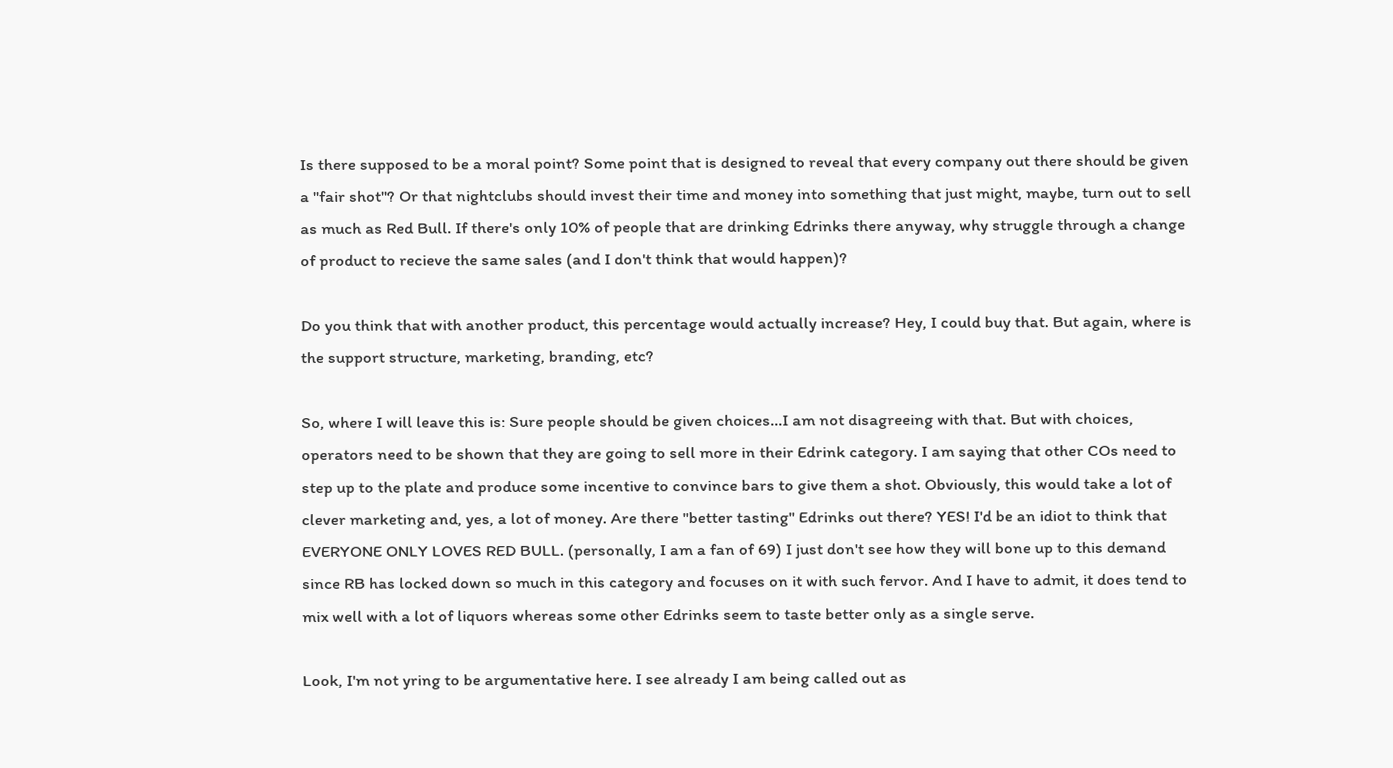Is there supposed to be a moral point? Some point that is designed to reveal that every company out there should be given a "fair shot"? Or that nightclubs should invest their time and money into something that just might, maybe, turn out to sell as much as Red Bull. If there's only 10% of people that are drinking Edrinks there anyway, why struggle through a change of product to recieve the same sales (and I don't think that would happen)?

Do you think that with another product, this percentage would actually increase? Hey, I could buy that. But again, where is the support structure, marketing, branding, etc?

So, where I will leave this is: Sure people should be given choices...I am not disagreeing with that. But with choices, operators need to be shown that they are going to sell more in their Edrink category. I am saying that other COs need to step up to the plate and produce some incentive to convince bars to give them a shot. Obviously, this would take a lot of clever marketing and, yes, a lot of money. Are there "better tasting" Edrinks out there? YES! I'd be an idiot to think that EVERYONE ONLY LOVES RED BULL. (personally, I am a fan of 69) I just don't see how they will bone up to this demand since RB has locked down so much in this category and focuses on it with such fervor. And I have to admit, it does tend to mix well with a lot of liquors whereas some other Edrinks seem to taste better only as a single serve.

Look, I'm not yring to be argumentative here. I see already I am being called out as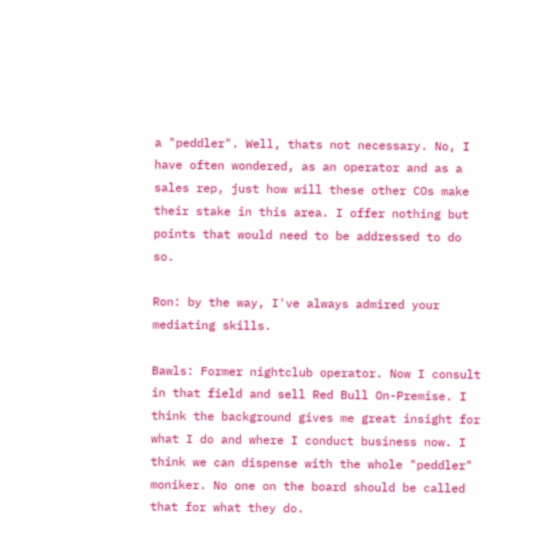a "peddler". Well, thats not necessary. No, I have often wondered, as an operator and as a sales rep, just how will these other COs make their stake in this area. I offer nothing but points that would need to be addressed to do so.

Ron: by the way, I've always admired your mediating skills.

Bawls: Former nightclub operator. Now I consult in that field and sell Red Bull On-Premise. I think the background gives me great insight for what I do and where I conduct business now. I think we can dispense with the whole "peddler" moniker. No one on the board should be called that for what they do.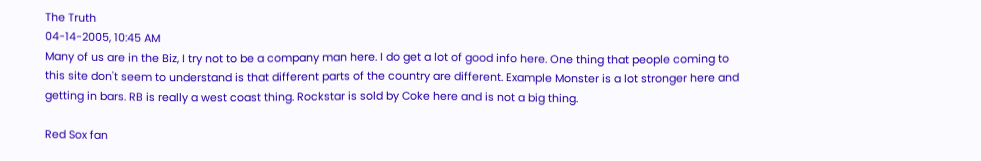The Truth
04-14-2005, 10:45 AM
Many of us are in the Biz, I try not to be a company man here. I do get a lot of good info here. One thing that people coming to this site don't seem to understand is that different parts of the country are different. Example Monster is a lot stronger here and getting in bars. RB is really a west coast thing. Rockstar is sold by Coke here and is not a big thing.

Red Sox fan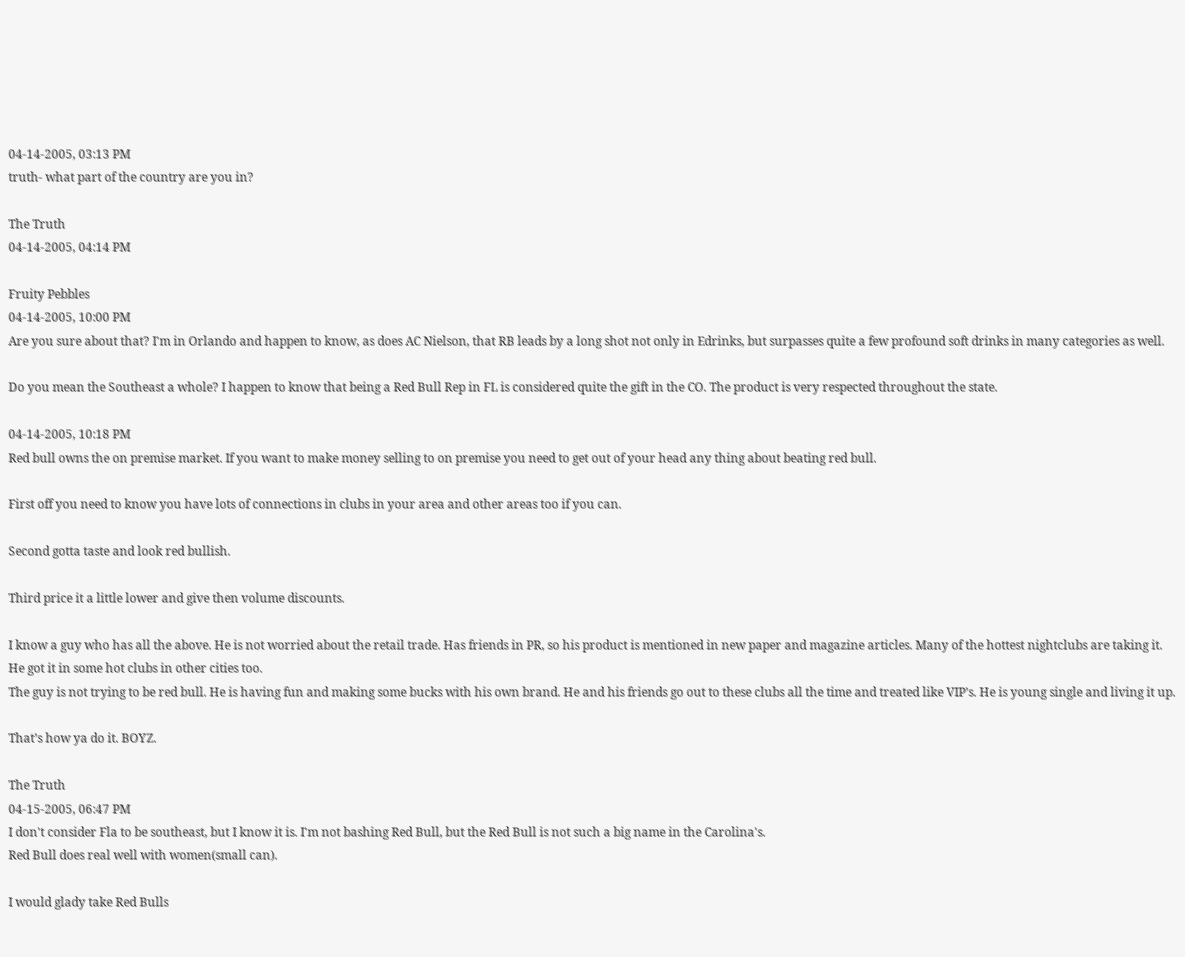04-14-2005, 03:13 PM
truth- what part of the country are you in?

The Truth
04-14-2005, 04:14 PM

Fruity Pebbles
04-14-2005, 10:00 PM
Are you sure about that? I'm in Orlando and happen to know, as does AC Nielson, that RB leads by a long shot not only in Edrinks, but surpasses quite a few profound soft drinks in many categories as well.

Do you mean the Southeast a whole? I happen to know that being a Red Bull Rep in FL is considered quite the gift in the CO. The product is very respected throughout the state.

04-14-2005, 10:18 PM
Red bull owns the on premise market. If you want to make money selling to on premise you need to get out of your head any thing about beating red bull.

First off you need to know you have lots of connections in clubs in your area and other areas too if you can.

Second gotta taste and look red bullish.

Third price it a little lower and give then volume discounts.

I know a guy who has all the above. He is not worried about the retail trade. Has friends in PR, so his product is mentioned in new paper and magazine articles. Many of the hottest nightclubs are taking it. He got it in some hot clubs in other cities too.
The guy is not trying to be red bull. He is having fun and making some bucks with his own brand. He and his friends go out to these clubs all the time and treated like VIP’s. He is young single and living it up.

That’s how ya do it. BOYZ.

The Truth
04-15-2005, 06:47 PM
I don't consider Fla to be southeast, but I know it is. I'm not bashing Red Bull, but the Red Bull is not such a big name in the Carolina's.
Red Bull does real well with women(small can).

I would glady take Red Bulls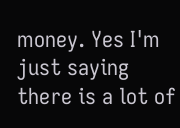money. Yes I'm just saying there is a lot of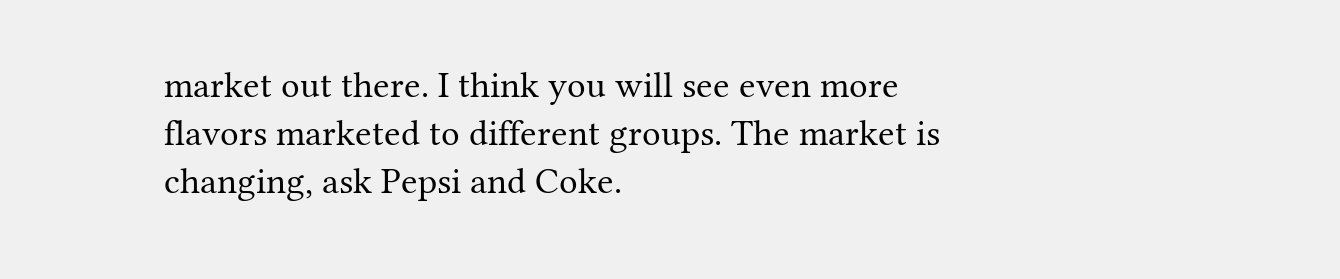market out there. I think you will see even more flavors marketed to different groups. The market is changing, ask Pepsi and Coke.